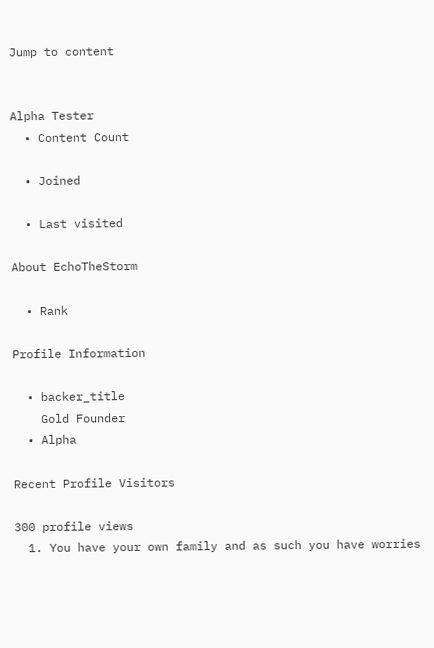Jump to content


Alpha Tester
  • Content Count

  • Joined

  • Last visited

About EchoTheStorm

  • Rank

Profile Information

  • backer_title
    Gold Founder
  • Alpha

Recent Profile Visitors

300 profile views
  1. You have your own family and as such you have worries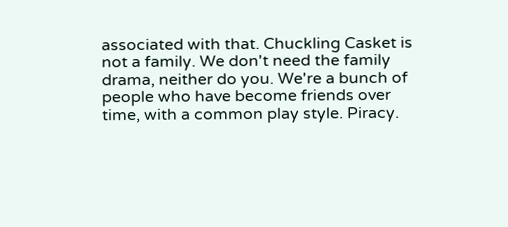associated with that. Chuckling Casket is not a family. We don't need the family drama, neither do you. We're a bunch of people who have become friends over time, with a common play style. Piracy.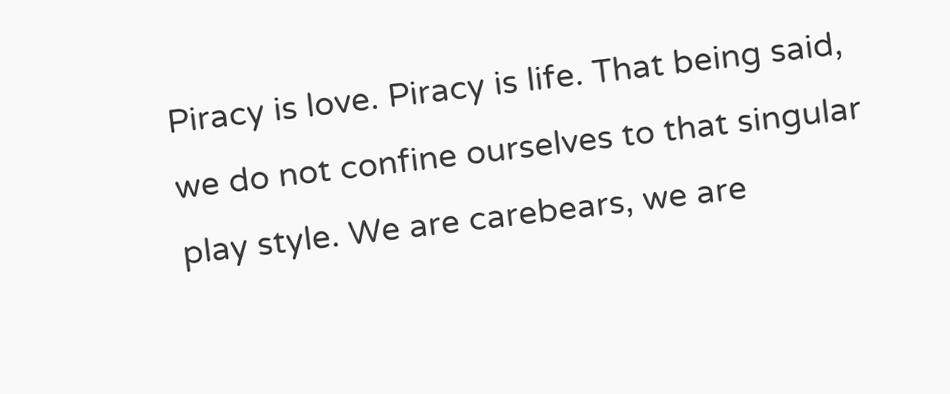Piracy is love. Piracy is life. That being said, we do not confine ourselves to that singular play style. We are carebears, we are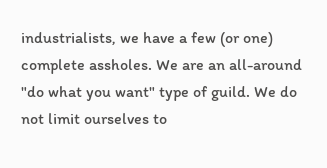industrialists, we have a few (or one) complete assholes. We are an all-around "do what you want" type of guild. We do not limit ourselves to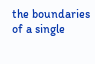the boundaries of a single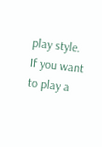play style. If you want to play a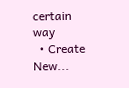certain way
  • Create New...